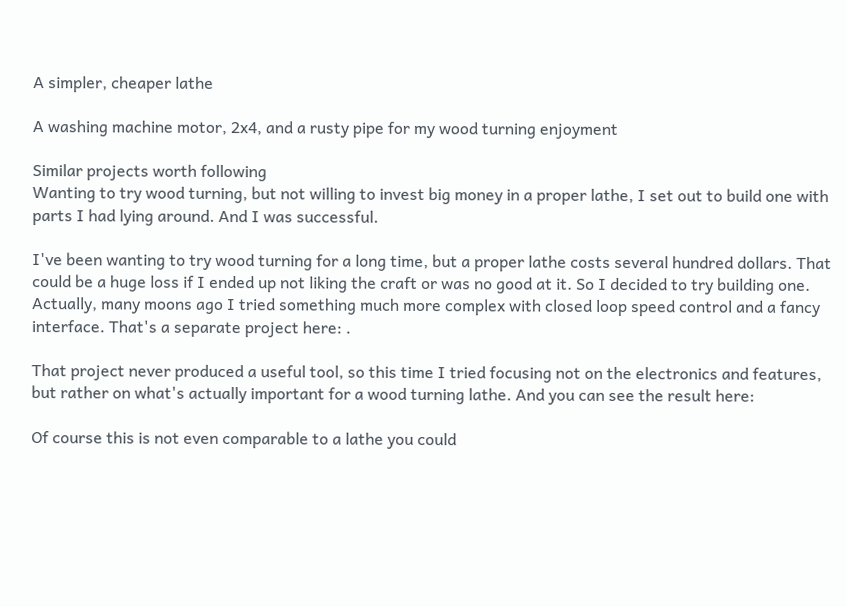A simpler, cheaper lathe

A washing machine motor, 2x4, and a rusty pipe for my wood turning enjoyment

Similar projects worth following
Wanting to try wood turning, but not willing to invest big money in a proper lathe, I set out to build one with parts I had lying around. And I was successful.

I've been wanting to try wood turning for a long time, but a proper lathe costs several hundred dollars. That could be a huge loss if I ended up not liking the craft or was no good at it. So I decided to try building one. Actually, many moons ago I tried something much more complex with closed loop speed control and a fancy interface. That's a separate project here: .

That project never produced a useful tool, so this time I tried focusing not on the electronics and features, but rather on what's actually important for a wood turning lathe. And you can see the result here:

Of course this is not even comparable to a lathe you could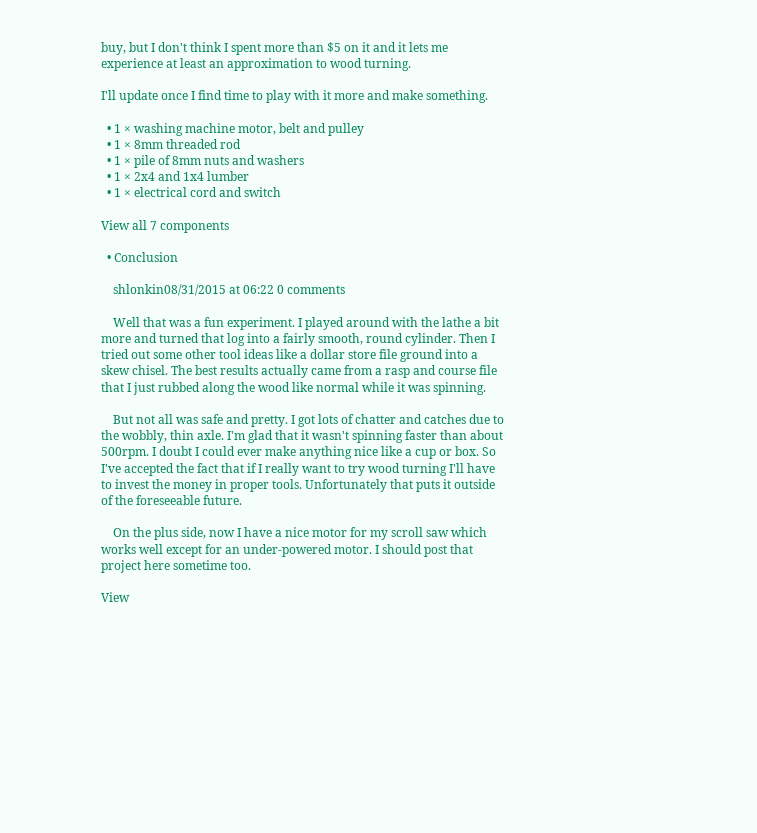buy, but I don't think I spent more than $5 on it and it lets me experience at least an approximation to wood turning.

I'll update once I find time to play with it more and make something.

  • 1 × washing machine motor, belt and pulley
  • 1 × 8mm threaded rod
  • 1 × pile of 8mm nuts and washers
  • 1 × 2x4 and 1x4 lumber
  • 1 × electrical cord and switch

View all 7 components

  • Conclusion

    shlonkin08/31/2015 at 06:22 0 comments

    Well that was a fun experiment. I played around with the lathe a bit more and turned that log into a fairly smooth, round cylinder. Then I tried out some other tool ideas like a dollar store file ground into a skew chisel. The best results actually came from a rasp and course file that I just rubbed along the wood like normal while it was spinning.

    But not all was safe and pretty. I got lots of chatter and catches due to the wobbly, thin axle. I'm glad that it wasn't spinning faster than about 500rpm. I doubt I could ever make anything nice like a cup or box. So I've accepted the fact that if I really want to try wood turning I'll have to invest the money in proper tools. Unfortunately that puts it outside of the foreseeable future.

    On the plus side, now I have a nice motor for my scroll saw which works well except for an under-powered motor. I should post that project here sometime too.

View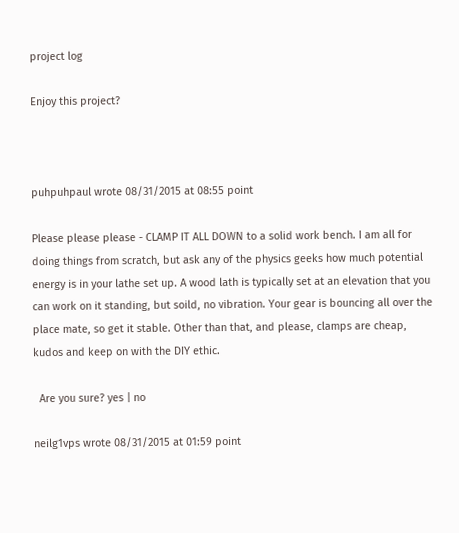project log

Enjoy this project?



puhpuhpaul wrote 08/31/2015 at 08:55 point

Please please please - CLAMP IT ALL DOWN to a solid work bench. I am all for doing things from scratch, but ask any of the physics geeks how much potential energy is in your lathe set up. A wood lath is typically set at an elevation that you can work on it standing, but soild, no vibration. Your gear is bouncing all over the place mate, so get it stable. Other than that, and please, clamps are cheap, kudos and keep on with the DIY ethic.

  Are you sure? yes | no

neilg1vps wrote 08/31/2015 at 01:59 point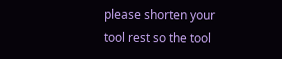please shorten your tool rest so the tool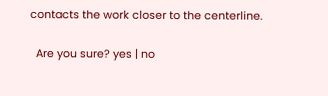contacts the work closer to the centerline.

  Are you sure? yes | no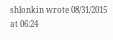shlonkin wrote 08/31/2015 at 06:24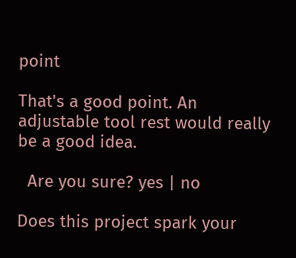point

That's a good point. An adjustable tool rest would really be a good idea.

  Are you sure? yes | no

Does this project spark your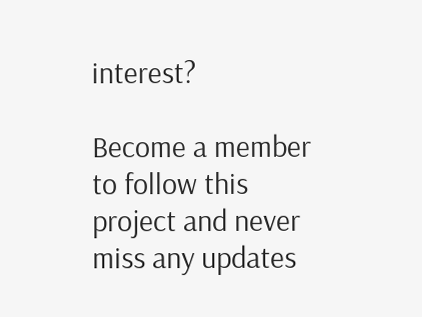interest?

Become a member to follow this project and never miss any updates